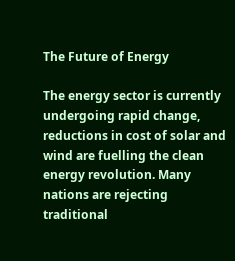The Future of Energy

The energy sector is currently undergoing rapid change, reductions in cost of solar and wind are fuelling the clean energy revolution. Many nations are rejecting traditional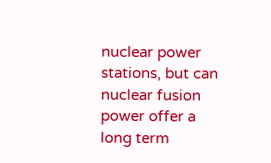nuclear power stations, but can nuclear fusion power offer a long term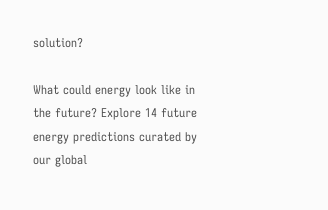solution?

What could energy look like in the future? Explore 14 future energy predictions curated by our global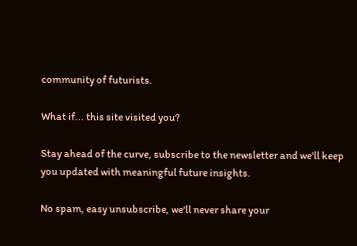community of futurists.

What if... this site visited you?

Stay ahead of the curve, subscribe to the newsletter and we'll keep you updated with meaningful future insights.

No spam, easy unsubscribe, we'll never share your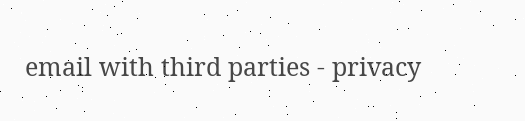email with third parties - privacy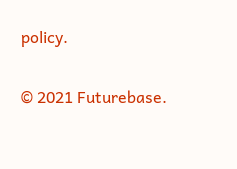policy.

© 2021 Futurebase.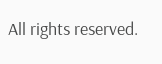All rights reserved.